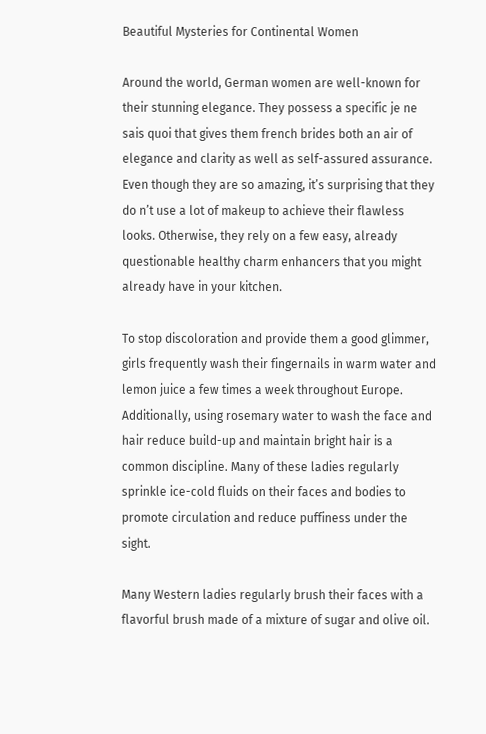Beautiful Mysteries for Continental Women

Around the world, German women are well-known for their stunning elegance. They possess a specific je ne sais quoi that gives them french brides both an air of elegance and clarity as well as self-assured assurance. Even though they are so amazing, it’s surprising that they do n’t use a lot of makeup to achieve their flawless looks. Otherwise, they rely on a few easy, already questionable healthy charm enhancers that you might already have in your kitchen.

To stop discoloration and provide them a good glimmer, girls frequently wash their fingernails in warm water and lemon juice a few times a week throughout Europe. Additionally, using rosemary water to wash the face and hair reduce build-up and maintain bright hair is a common discipline. Many of these ladies regularly sprinkle ice-cold fluids on their faces and bodies to promote circulation and reduce puffiness under the sight.

Many Western ladies regularly brush their faces with a flavorful brush made of a mixture of sugar and olive oil.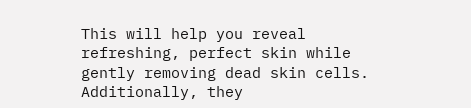This will help you reveal refreshing, perfect skin while gently removing dead skin cells. Additionally, they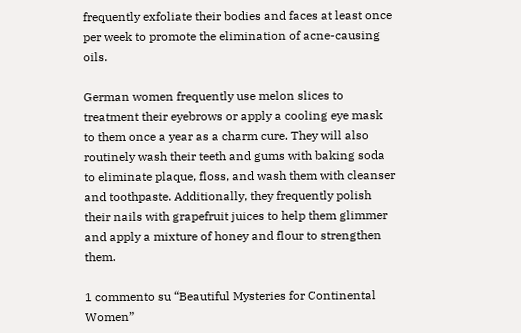frequently exfoliate their bodies and faces at least once per week to promote the elimination of acne-causing oils.

German women frequently use melon slices to treatment their eyebrows or apply a cooling eye mask to them once a year as a charm cure. They will also routinely wash their teeth and gums with baking soda to eliminate plaque, floss, and wash them with cleanser and toothpaste. Additionally, they frequently polish their nails with grapefruit juices to help them glimmer and apply a mixture of honey and flour to strengthen them.

1 commento su “Beautiful Mysteries for Continental Women”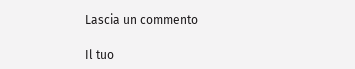Lascia un commento

Il tuo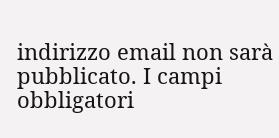indirizzo email non sarà pubblicato. I campi obbligatori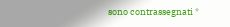sono contrassegnati *